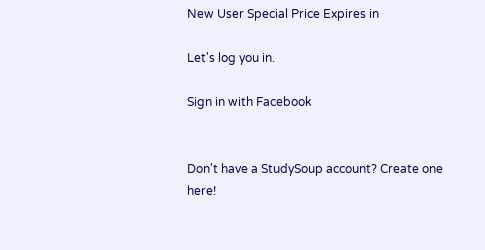New User Special Price Expires in

Let's log you in.

Sign in with Facebook


Don't have a StudySoup account? Create one here!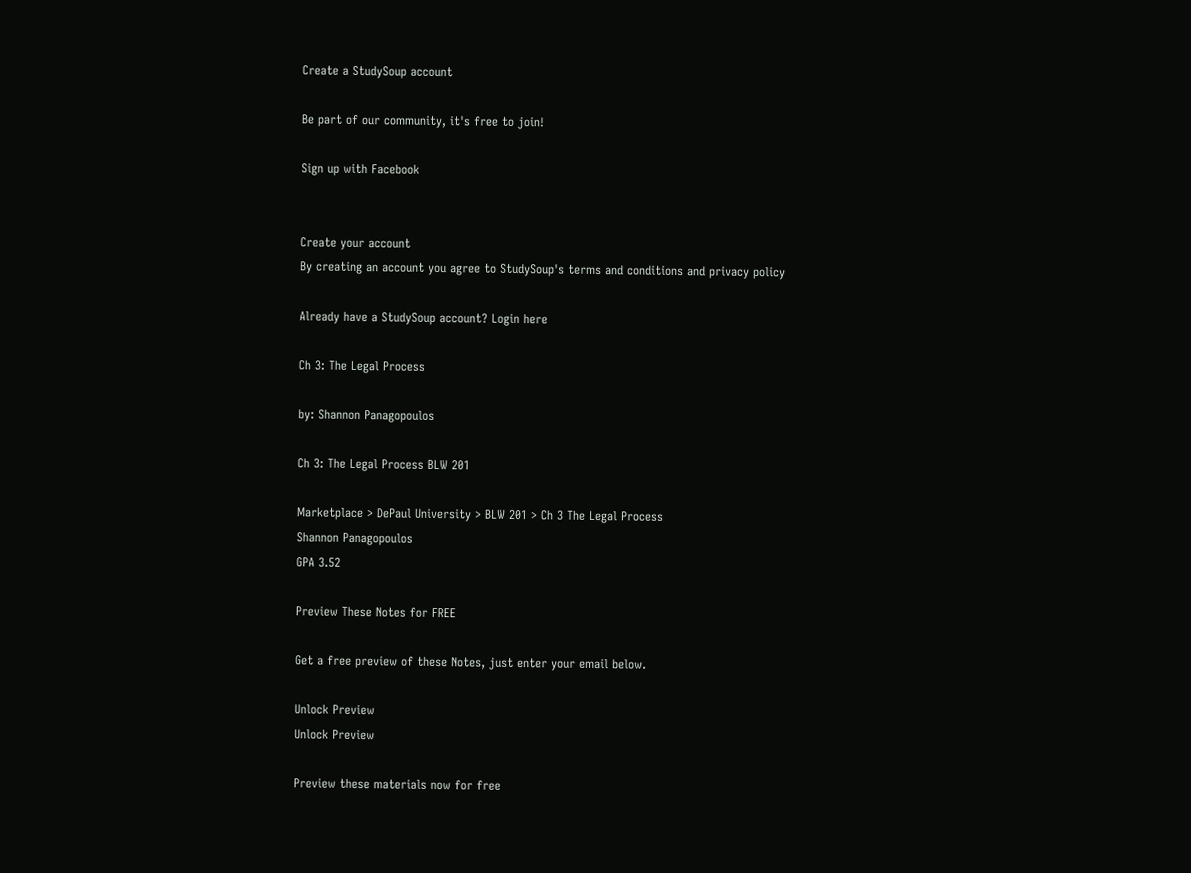Create a StudySoup account

Be part of our community, it's free to join!

Sign up with Facebook


Create your account
By creating an account you agree to StudySoup's terms and conditions and privacy policy

Already have a StudySoup account? Login here

Ch 3: The Legal Process

by: Shannon Panagopoulos

Ch 3: The Legal Process BLW 201

Marketplace > DePaul University > BLW 201 > Ch 3 The Legal Process
Shannon Panagopoulos
GPA 3.52

Preview These Notes for FREE

Get a free preview of these Notes, just enter your email below.

Unlock Preview
Unlock Preview

Preview these materials now for free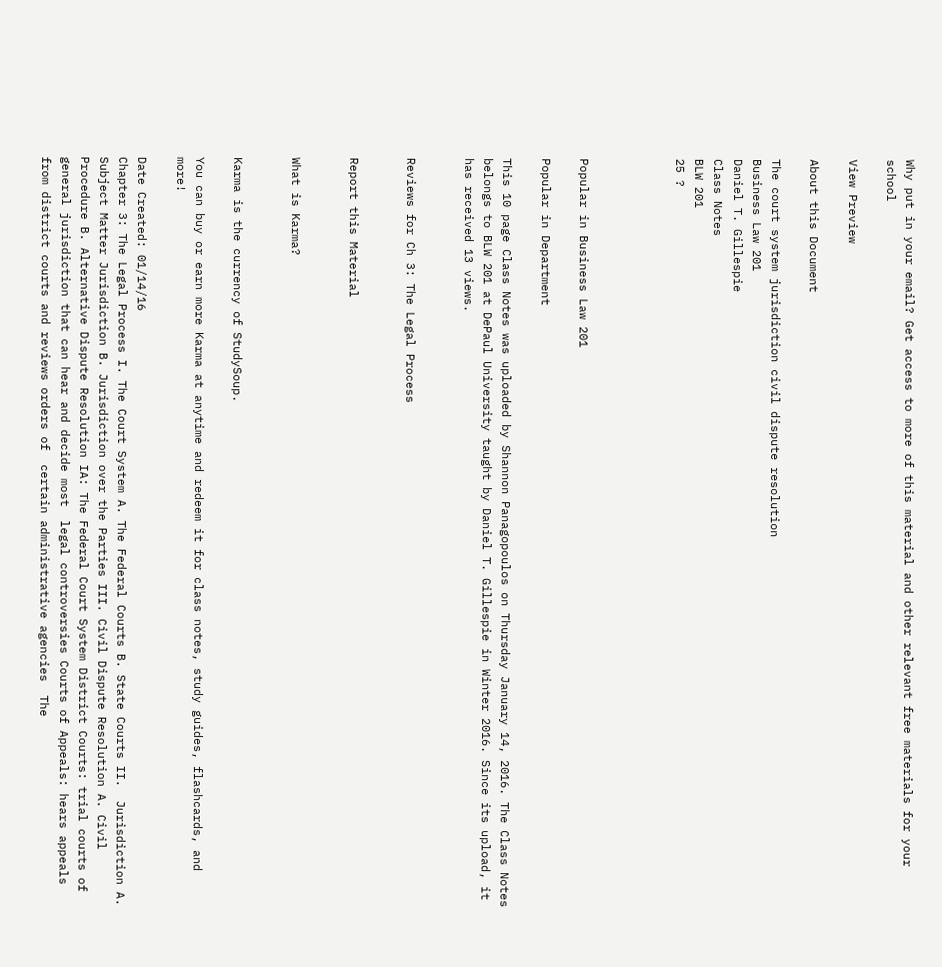Why put in your email? Get access to more of this material and other relevant free materials for your school

View Preview

About this Document

The court system jurisdiction civil dispute resolution
Business Law 201
Daniel T. Gillespie
Class Notes
BLW 201
25 ?




Popular in Business Law 201

Popular in Department

This 10 page Class Notes was uploaded by Shannon Panagopoulos on Thursday January 14, 2016. The Class Notes belongs to BLW 201 at DePaul University taught by Daniel T. Gillespie in Winter 2016. Since its upload, it has received 13 views.


Reviews for Ch 3: The Legal Process


Report this Material


What is Karma?


Karma is the currency of StudySoup.

You can buy or earn more Karma at anytime and redeem it for class notes, study guides, flashcards, and more!

Date Created: 01/14/16
Chapter 3: The Legal Process I. The Court System A. The Federal Courts B. State Courts II.  Jurisdiction A. Subject Matter Jurisdiction B. Jurisdiction over the Parties III. Civil Dispute Resolution A. Civil Procedure B. Alternative Dispute Resolution IA: The Federal Court System District Courts: trial courts of general jurisdiction that can hear and decide most  legal controversies Courts of Appeals: hears appeals from district courts and reviews orders of  certain administrative agencies  The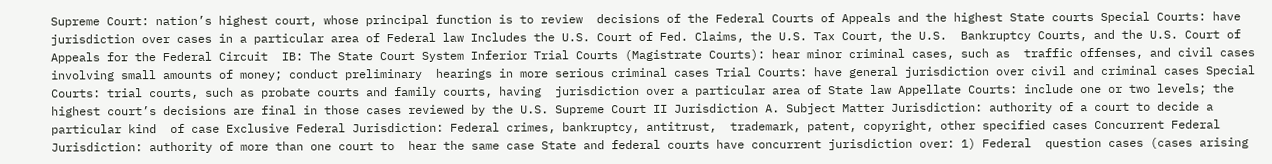Supreme Court: nation’s highest court, whose principal function is to review  decisions of the Federal Courts of Appeals and the highest State courts Special Courts: have jurisdiction over cases in a particular area of Federal law Includes the U.S. Court of Fed. Claims, the U.S. Tax Court, the U.S.  Bankruptcy Courts, and the U.S. Court of Appeals for the Federal Circuit  IB: The State Court System Inferior Trial Courts (Magistrate Courts): hear minor criminal cases, such as  traffic offenses, and civil cases involving small amounts of money; conduct preliminary  hearings in more serious criminal cases Trial Courts: have general jurisdiction over civil and criminal cases Special Courts: trial courts, such as probate courts and family courts, having  jurisdiction over a particular area of State law Appellate Courts: include one or two levels; the highest court’s decisions are final in those cases reviewed by the U.S. Supreme Court II Jurisdiction A. Subject Matter Jurisdiction: authority of a court to decide a particular kind  of case Exclusive Federal Jurisdiction: Federal crimes, bankruptcy, antitrust,  trademark, patent, copyright, other specified cases Concurrent Federal Jurisdiction: authority of more than one court to  hear the same case State and federal courts have concurrent jurisdiction over: 1) Federal  question cases (cases arising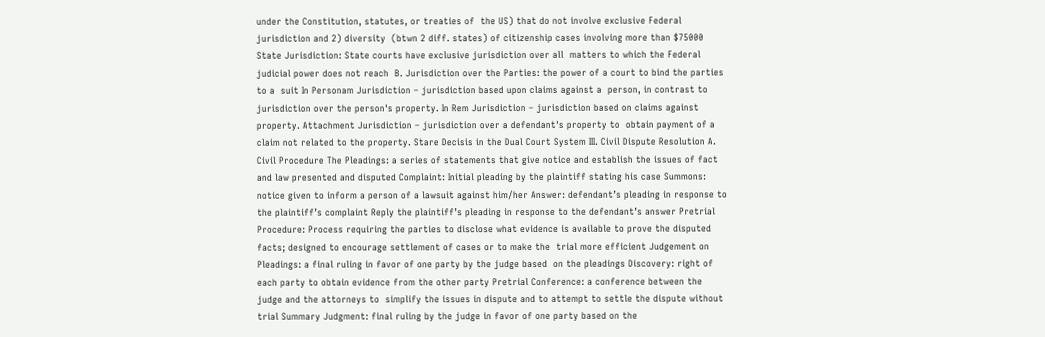under the Constitution, statutes, or treaties of  the US) that do not involve exclusive Federal jurisdiction and 2) diversity  (btwn 2 diff. states) of citizenship cases involving more than $75000 State Jurisdiction: State courts have exclusive jurisdiction over all  matters to which the Federal judicial power does not reach  B. Jurisdiction over the Parties: the power of a court to bind the parties to a  suit In Personam Jurisdiction – jurisdiction based upon claims against a  person, in contrast to jurisdiction over the person's property. In Rem Jurisdiction – jurisdiction based on claims against property. Attachment Jurisdiction – jurisdiction over a defendant's property to  obtain payment of a claim not related to the property. Stare Decisis in the Dual Court System III. Civil Dispute Resolution A. Civil Procedure The Pleadings: a series of statements that give notice and establish the issues of fact  and law presented and disputed Complaint: Initial pleading by the plaintiff stating his case Summons: notice given to inform a person of a lawsuit against him/her Answer: defendant’s pleading in response to the plaintiff’s complaint Reply the plaintiff’s pleading in response to the defendant’s answer Pretrial Procedure: Process requiring the parties to disclose what evidence is available to prove the disputed facts; designed to encourage settlement of cases or to make the  trial more efficient Judgement on Pleadings: a final ruling in favor of one party by the judge based  on the pleadings Discovery: right of each party to obtain evidence from the other party Pretrial Conference: a conference between the judge and the attorneys to  simplify the issues in dispute and to attempt to settle the dispute without trial Summary Judgment: final ruling by the judge in favor of one party based on the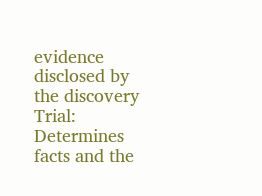evidence disclosed by the discovery  Trial: Determines facts and the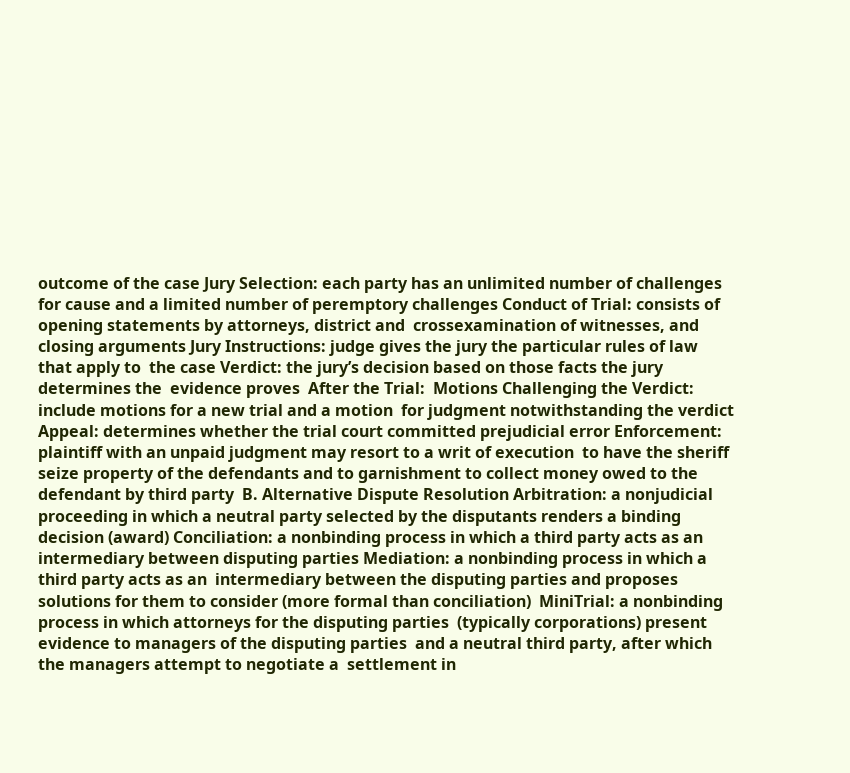outcome of the case Jury Selection: each party has an unlimited number of challenges for cause and a limited number of peremptory challenges Conduct of Trial: consists of opening statements by attorneys, district and  crossexamination of witnesses, and closing arguments Jury Instructions: judge gives the jury the particular rules of law that apply to  the case Verdict: the jury’s decision based on those facts the jury determines the  evidence proves  After the Trial:  Motions Challenging the Verdict: include motions for a new trial and a motion  for judgment notwithstanding the verdict Appeal: determines whether the trial court committed prejudicial error Enforcement: plaintiff with an unpaid judgment may resort to a writ of execution  to have the sheriff seize property of the defendants and to garnishment to collect money owed to the defendant by third party  B. Alternative Dispute Resolution Arbitration: a nonjudicial proceeding in which a neutral party selected by the disputants renders a binding decision (award) Conciliation: a nonbinding process in which a third party acts as an  intermediary between disputing parties Mediation: a nonbinding process in which a third party acts as an  intermediary between the disputing parties and proposes solutions for them to consider (more formal than conciliation)  MiniTrial: a nonbinding process in which attorneys for the disputing parties  (typically corporations) present evidence to managers of the disputing parties  and a neutral third party, after which the managers attempt to negotiate a  settlement in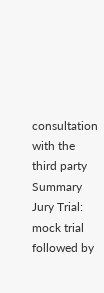consultation with the third party  Summary Jury Trial: mock trial followed by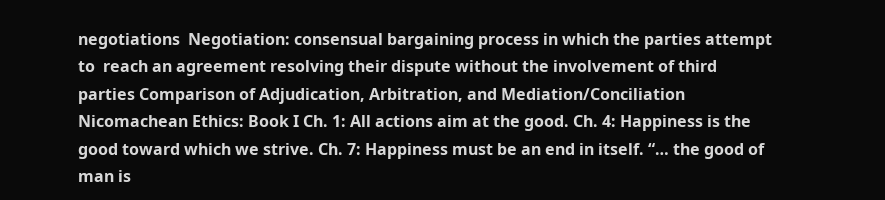negotiations  Negotiation: consensual bargaining process in which the parties attempt to  reach an agreement resolving their dispute without the involvement of third  parties Comparison of Adjudication, Arbitration, and Mediation/Conciliation Nicomachean Ethics: Book I Ch. 1: All actions aim at the good. Ch. 4: Happiness is the good toward which we strive. Ch. 7: Happiness must be an end in itself. “… the good of man is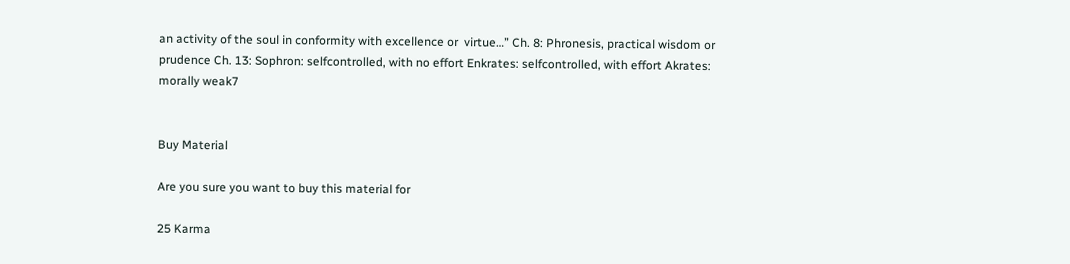an activity of the soul in conformity with excellence or  virtue…” Ch. 8: Phronesis, practical wisdom or prudence Ch. 13: Sophron: selfcontrolled, with no effort Enkrates: selfcontrolled, with effort Akrates: morally weak7


Buy Material

Are you sure you want to buy this material for

25 Karma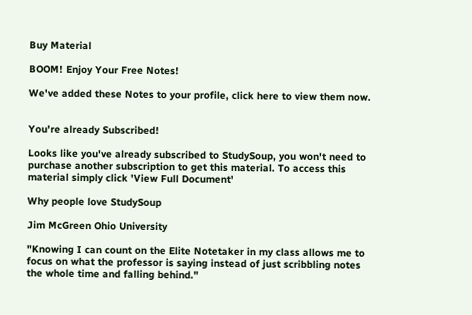Buy Material

BOOM! Enjoy Your Free Notes!

We've added these Notes to your profile, click here to view them now.


You're already Subscribed!

Looks like you've already subscribed to StudySoup, you won't need to purchase another subscription to get this material. To access this material simply click 'View Full Document'

Why people love StudySoup

Jim McGreen Ohio University

"Knowing I can count on the Elite Notetaker in my class allows me to focus on what the professor is saying instead of just scribbling notes the whole time and falling behind."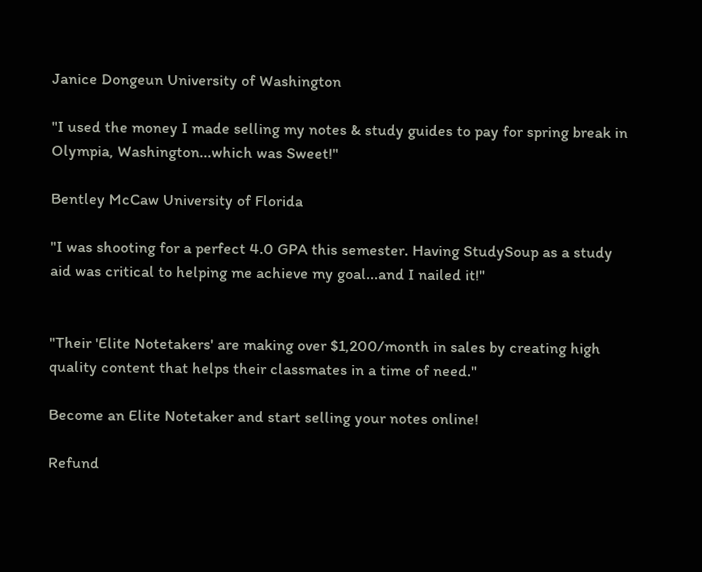Janice Dongeun University of Washington

"I used the money I made selling my notes & study guides to pay for spring break in Olympia, Washington...which was Sweet!"

Bentley McCaw University of Florida

"I was shooting for a perfect 4.0 GPA this semester. Having StudySoup as a study aid was critical to helping me achieve my goal...and I nailed it!"


"Their 'Elite Notetakers' are making over $1,200/month in sales by creating high quality content that helps their classmates in a time of need."

Become an Elite Notetaker and start selling your notes online!

Refund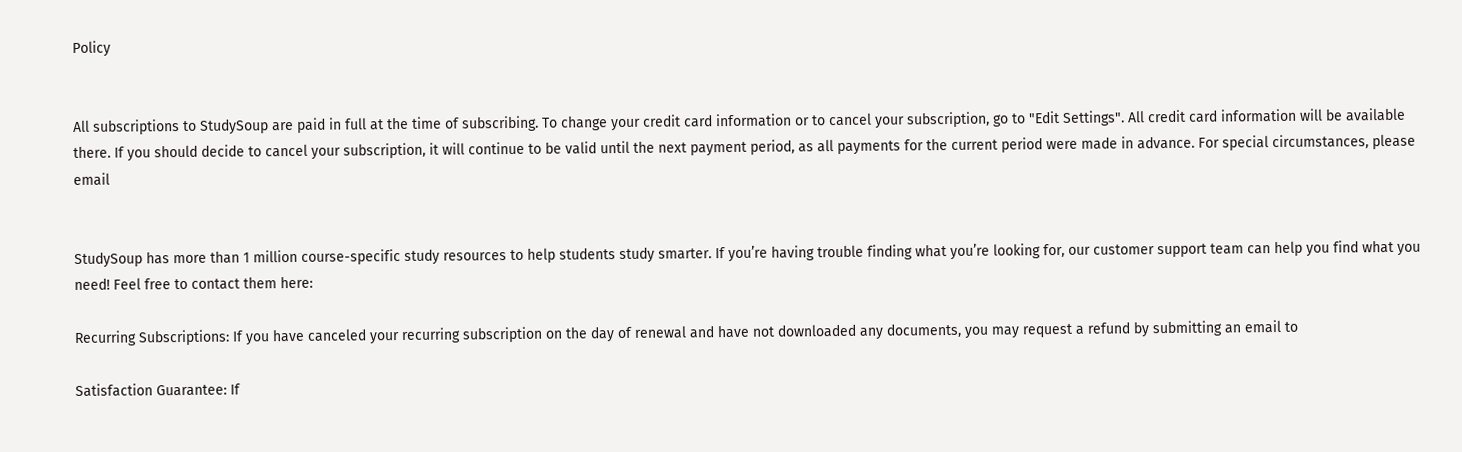Policy


All subscriptions to StudySoup are paid in full at the time of subscribing. To change your credit card information or to cancel your subscription, go to "Edit Settings". All credit card information will be available there. If you should decide to cancel your subscription, it will continue to be valid until the next payment period, as all payments for the current period were made in advance. For special circumstances, please email


StudySoup has more than 1 million course-specific study resources to help students study smarter. If you’re having trouble finding what you’re looking for, our customer support team can help you find what you need! Feel free to contact them here:

Recurring Subscriptions: If you have canceled your recurring subscription on the day of renewal and have not downloaded any documents, you may request a refund by submitting an email to

Satisfaction Guarantee: If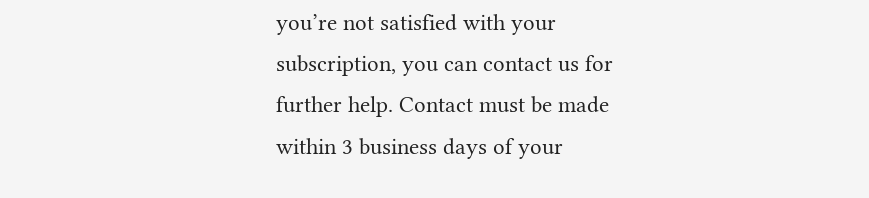you’re not satisfied with your subscription, you can contact us for further help. Contact must be made within 3 business days of your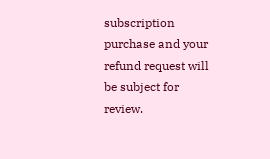subscription purchase and your refund request will be subject for review.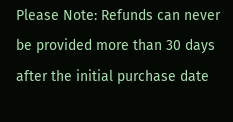Please Note: Refunds can never be provided more than 30 days after the initial purchase date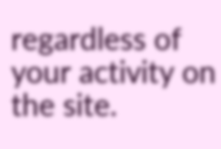regardless of your activity on the site.